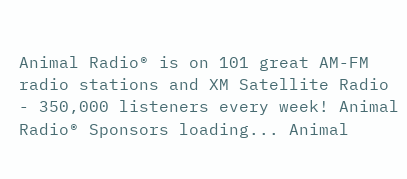Animal Radio® is on 101 great AM-FM radio stations and XM Satellite Radio - 350,000 listeners every week! Animal Radio® Sponsors loading... Animal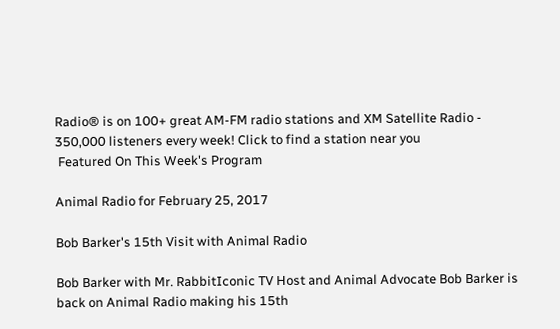Radio® is on 100+ great AM-FM radio stations and XM Satellite Radio - 350,000 listeners every week! Click to find a station near you
 Featured On This Week's Program

Animal Radio for February 25, 2017

Bob Barker's 15th Visit with Animal Radio

Bob Barker with Mr. RabbitIconic TV Host and Animal Advocate Bob Barker is back on Animal Radio making his 15th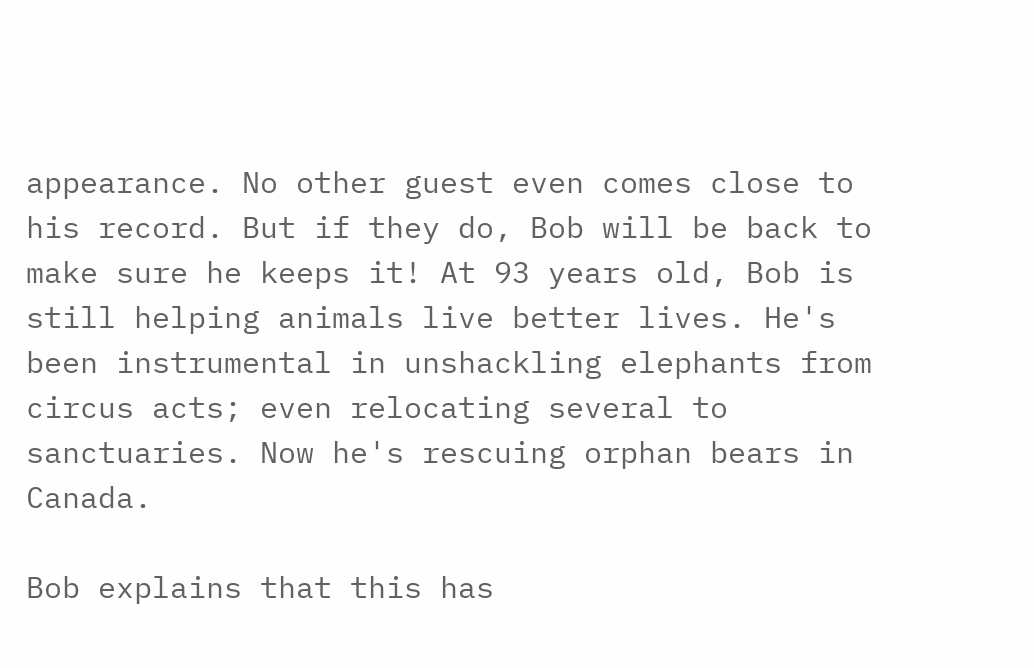appearance. No other guest even comes close to his record. But if they do, Bob will be back to make sure he keeps it! At 93 years old, Bob is still helping animals live better lives. He's been instrumental in unshackling elephants from circus acts; even relocating several to sanctuaries. Now he's rescuing orphan bears in Canada.

Bob explains that this has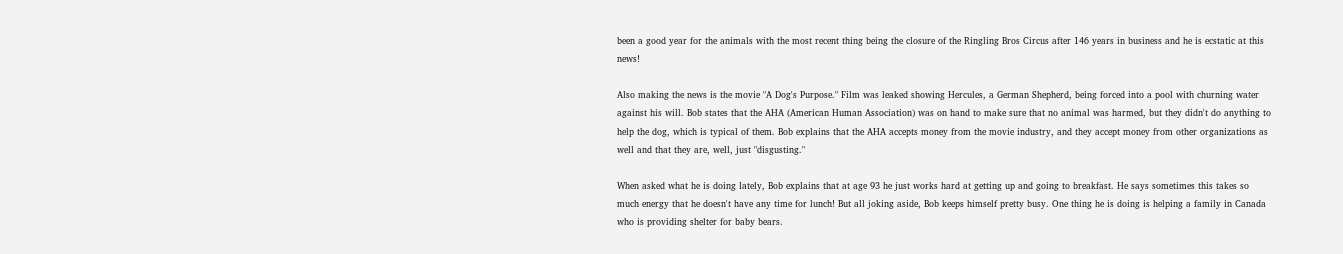been a good year for the animals with the most recent thing being the closure of the Ringling Bros Circus after 146 years in business and he is ecstatic at this news!

Also making the news is the movie "A Dog's Purpose." Film was leaked showing Hercules, a German Shepherd, being forced into a pool with churning water against his will. Bob states that the AHA (American Human Association) was on hand to make sure that no animal was harmed, but they didn't do anything to help the dog, which is typical of them. Bob explains that the AHA accepts money from the movie industry, and they accept money from other organizations as well and that they are, well, just "disgusting."

When asked what he is doing lately, Bob explains that at age 93 he just works hard at getting up and going to breakfast. He says sometimes this takes so much energy that he doesn't have any time for lunch! But all joking aside, Bob keeps himself pretty busy. One thing he is doing is helping a family in Canada who is providing shelter for baby bears.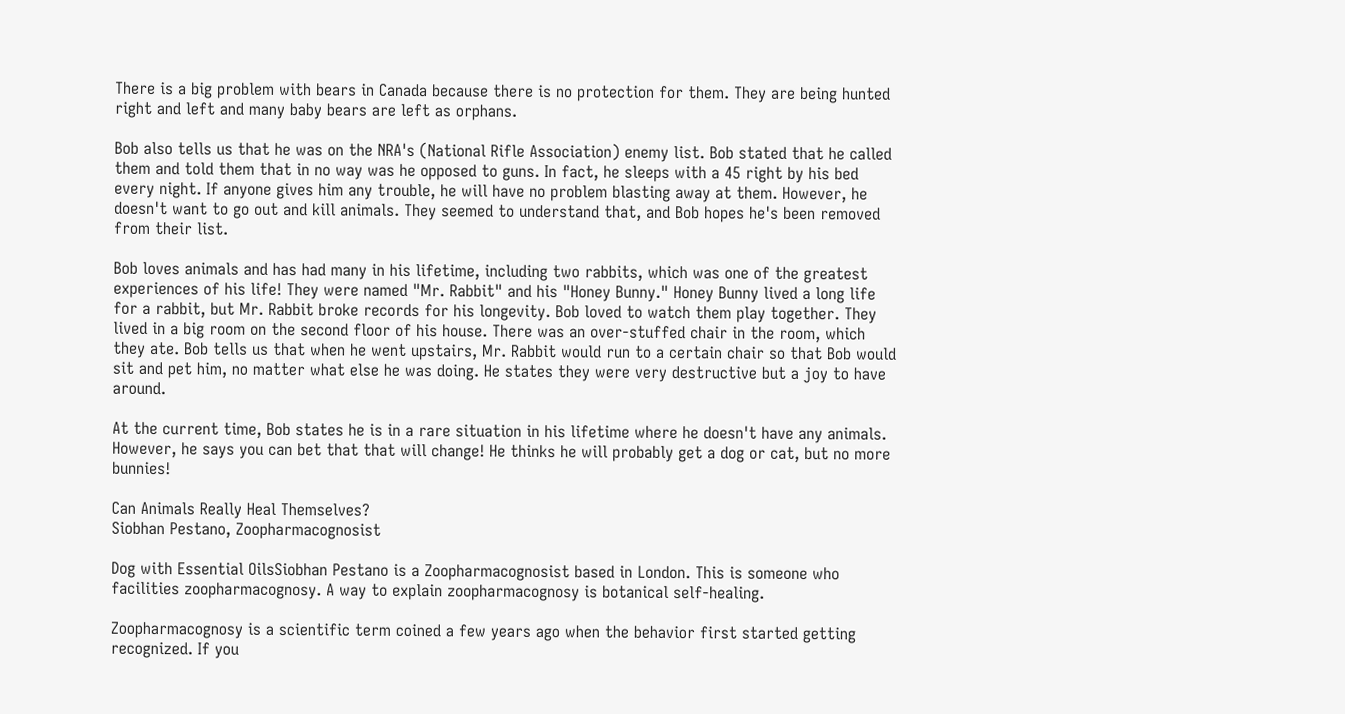There is a big problem with bears in Canada because there is no protection for them. They are being hunted right and left and many baby bears are left as orphans.

Bob also tells us that he was on the NRA's (National Rifle Association) enemy list. Bob stated that he called them and told them that in no way was he opposed to guns. In fact, he sleeps with a 45 right by his bed every night. If anyone gives him any trouble, he will have no problem blasting away at them. However, he doesn't want to go out and kill animals. They seemed to understand that, and Bob hopes he's been removed from their list.

Bob loves animals and has had many in his lifetime, including two rabbits, which was one of the greatest experiences of his life! They were named "Mr. Rabbit" and his "Honey Bunny." Honey Bunny lived a long life for a rabbit, but Mr. Rabbit broke records for his longevity. Bob loved to watch them play together. They lived in a big room on the second floor of his house. There was an over-stuffed chair in the room, which they ate. Bob tells us that when he went upstairs, Mr. Rabbit would run to a certain chair so that Bob would sit and pet him, no matter what else he was doing. He states they were very destructive but a joy to have around.

At the current time, Bob states he is in a rare situation in his lifetime where he doesn't have any animals. However, he says you can bet that that will change! He thinks he will probably get a dog or cat, but no more bunnies!

Can Animals Really Heal Themselves?
Siobhan Pestano, Zoopharmacognosist

Dog with Essential OilsSiobhan Pestano is a Zoopharmacognosist based in London. This is someone who facilities zoopharmacognosy. A way to explain zoopharmacognosy is botanical self-healing.

Zoopharmacognosy is a scientific term coined a few years ago when the behavior first started getting recognized. If you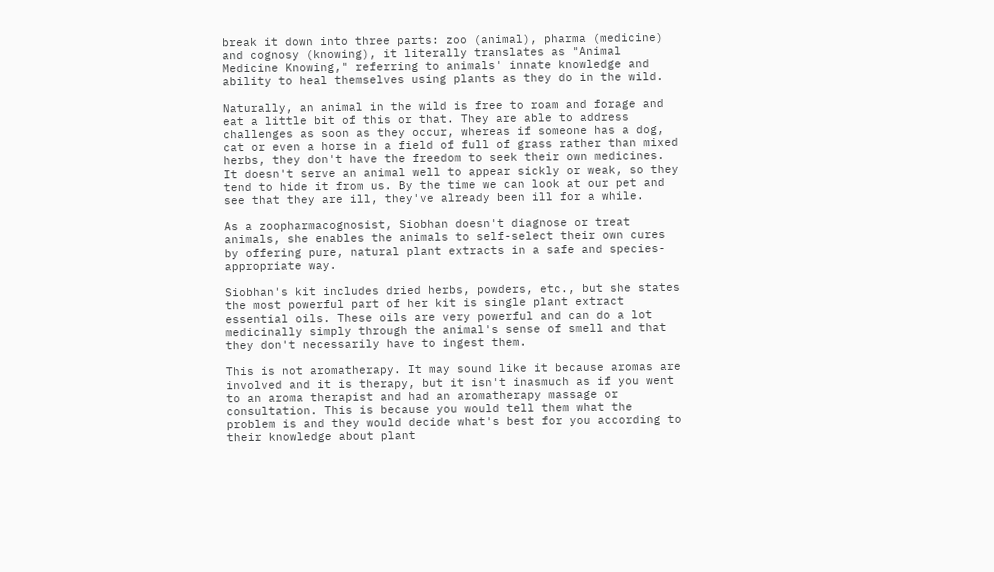break it down into three parts: zoo (animal), pharma (medicine) and cognosy (knowing), it literally translates as "Animal Medicine Knowing," referring to animals' innate knowledge and ability to heal themselves using plants as they do in the wild.

Naturally, an animal in the wild is free to roam and forage and eat a little bit of this or that. They are able to address challenges as soon as they occur, whereas if someone has a dog, cat or even a horse in a field of full of grass rather than mixed herbs, they don't have the freedom to seek their own medicines. It doesn't serve an animal well to appear sickly or weak, so they tend to hide it from us. By the time we can look at our pet and see that they are ill, they've already been ill for a while.

As a zoopharmacognosist, Siobhan doesn't diagnose or treat animals, she enables the animals to self-select their own cures by offering pure, natural plant extracts in a safe and species-appropriate way.

Siobhan's kit includes dried herbs, powders, etc., but she states the most powerful part of her kit is single plant extract essential oils. These oils are very powerful and can do a lot medicinally simply through the animal's sense of smell and that they don't necessarily have to ingest them.

This is not aromatherapy. It may sound like it because aromas are involved and it is therapy, but it isn't inasmuch as if you went to an aroma therapist and had an aromatherapy massage or consultation. This is because you would tell them what the problem is and they would decide what's best for you according to their knowledge about plant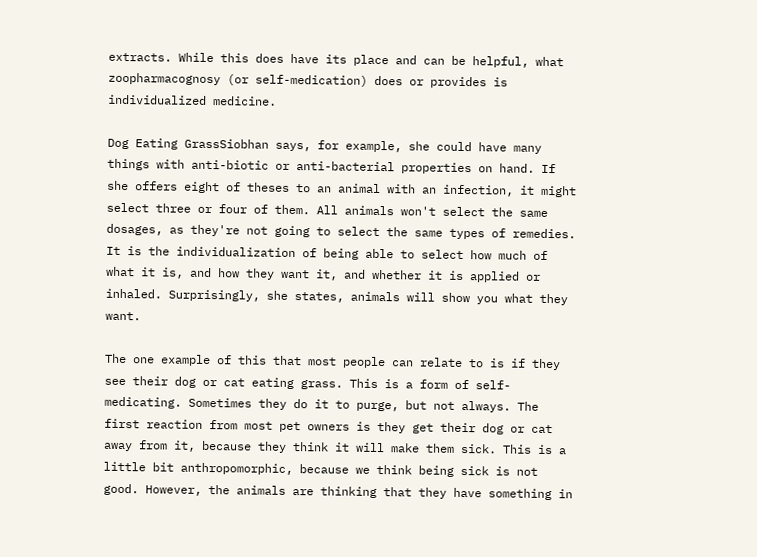extracts. While this does have its place and can be helpful, what zoopharmacognosy (or self-medication) does or provides is individualized medicine.

Dog Eating GrassSiobhan says, for example, she could have many things with anti-biotic or anti-bacterial properties on hand. If she offers eight of theses to an animal with an infection, it might select three or four of them. All animals won't select the same dosages, as they're not going to select the same types of remedies. It is the individualization of being able to select how much of what it is, and how they want it, and whether it is applied or inhaled. Surprisingly, she states, animals will show you what they want.

The one example of this that most people can relate to is if they see their dog or cat eating grass. This is a form of self-medicating. Sometimes they do it to purge, but not always. The first reaction from most pet owners is they get their dog or cat away from it, because they think it will make them sick. This is a little bit anthropomorphic, because we think being sick is not good. However, the animals are thinking that they have something in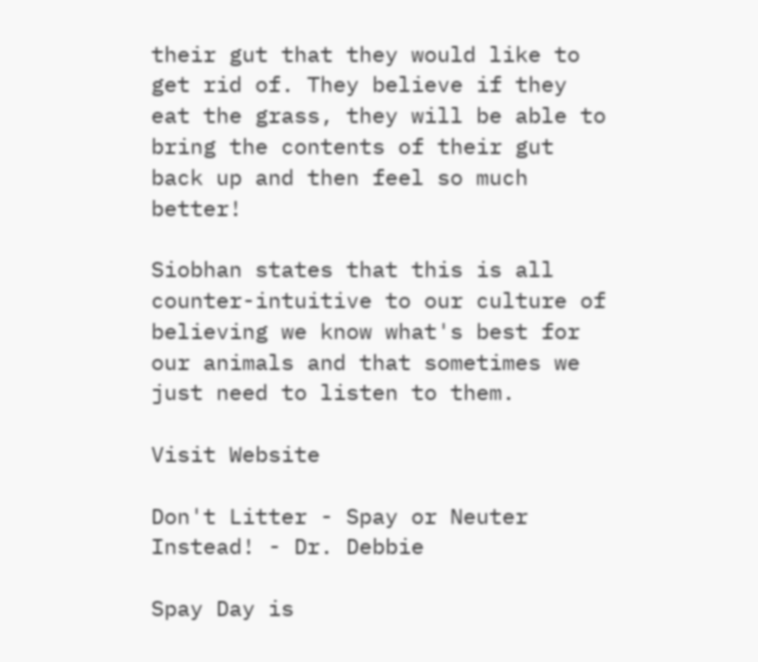their gut that they would like to get rid of. They believe if they eat the grass, they will be able to bring the contents of their gut back up and then feel so much better!

Siobhan states that this is all counter-intuitive to our culture of believing we know what's best for our animals and that sometimes we just need to listen to them.

Visit Website

Don't Litter - Spay or Neuter Instead! - Dr. Debbie

Spay Day is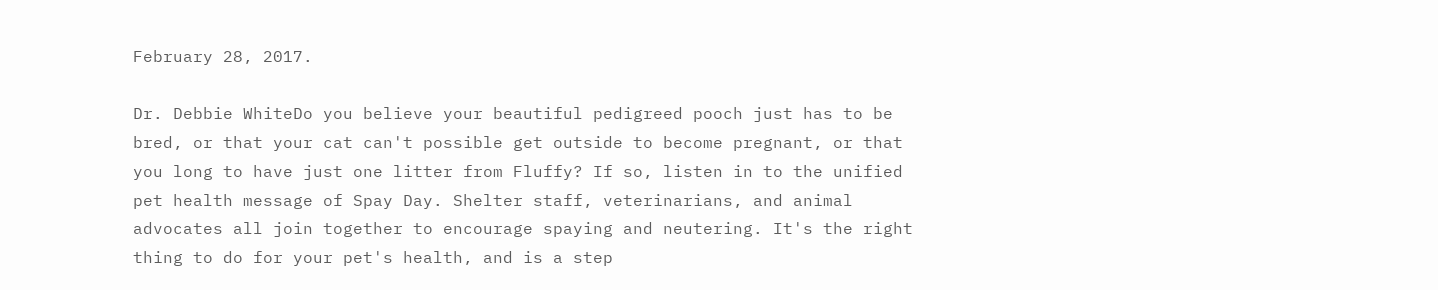February 28, 2017.

Dr. Debbie WhiteDo you believe your beautiful pedigreed pooch just has to be bred, or that your cat can't possible get outside to become pregnant, or that you long to have just one litter from Fluffy? If so, listen in to the unified pet health message of Spay Day. Shelter staff, veterinarians, and animal advocates all join together to encourage spaying and neutering. It's the right thing to do for your pet's health, and is a step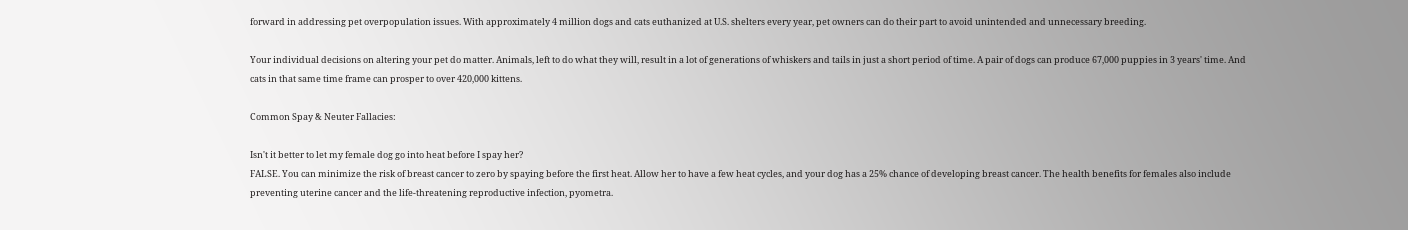forward in addressing pet overpopulation issues. With approximately 4 million dogs and cats euthanized at U.S. shelters every year, pet owners can do their part to avoid unintended and unnecessary breeding.

Your individual decisions on altering your pet do matter. Animals, left to do what they will, result in a lot of generations of whiskers and tails in just a short period of time. A pair of dogs can produce 67,000 puppies in 3 years' time. And cats in that same time frame can prosper to over 420,000 kittens.

Common Spay & Neuter Fallacies:

Isn't it better to let my female dog go into heat before I spay her?
FALSE. You can minimize the risk of breast cancer to zero by spaying before the first heat. Allow her to have a few heat cycles, and your dog has a 25% chance of developing breast cancer. The health benefits for females also include preventing uterine cancer and the life-threatening reproductive infection, pyometra.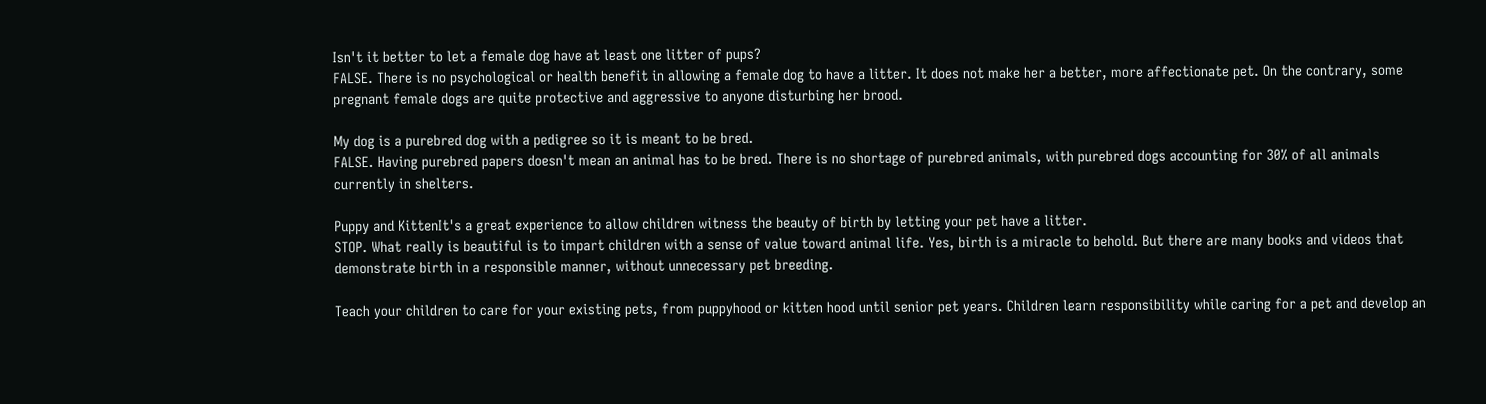Isn't it better to let a female dog have at least one litter of pups?
FALSE. There is no psychological or health benefit in allowing a female dog to have a litter. It does not make her a better, more affectionate pet. On the contrary, some pregnant female dogs are quite protective and aggressive to anyone disturbing her brood.

My dog is a purebred dog with a pedigree so it is meant to be bred.
FALSE. Having purebred papers doesn't mean an animal has to be bred. There is no shortage of purebred animals, with purebred dogs accounting for 30% of all animals currently in shelters.

Puppy and KittenIt's a great experience to allow children witness the beauty of birth by letting your pet have a litter.
STOP. What really is beautiful is to impart children with a sense of value toward animal life. Yes, birth is a miracle to behold. But there are many books and videos that demonstrate birth in a responsible manner, without unnecessary pet breeding.

Teach your children to care for your existing pets, from puppyhood or kitten hood until senior pet years. Children learn responsibility while caring for a pet and develop an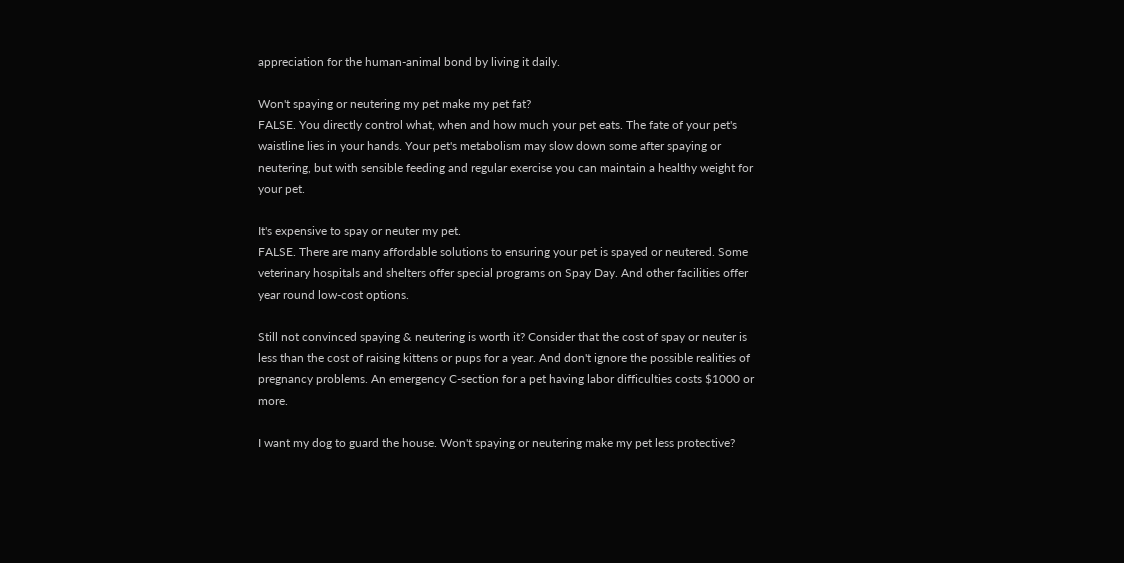appreciation for the human-animal bond by living it daily.

Won't spaying or neutering my pet make my pet fat?
FALSE. You directly control what, when and how much your pet eats. The fate of your pet's waistline lies in your hands. Your pet's metabolism may slow down some after spaying or neutering, but with sensible feeding and regular exercise you can maintain a healthy weight for your pet.

It's expensive to spay or neuter my pet.
FALSE. There are many affordable solutions to ensuring your pet is spayed or neutered. Some veterinary hospitals and shelters offer special programs on Spay Day. And other facilities offer year round low-cost options.

Still not convinced spaying & neutering is worth it? Consider that the cost of spay or neuter is less than the cost of raising kittens or pups for a year. And don't ignore the possible realities of pregnancy problems. An emergency C-section for a pet having labor difficulties costs $1000 or more.

I want my dog to guard the house. Won't spaying or neutering make my pet less protective?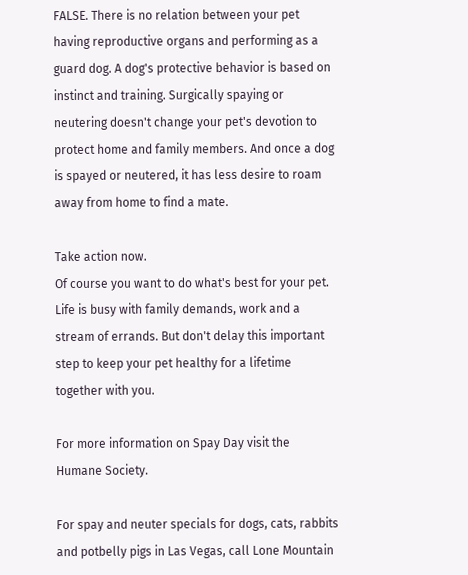FALSE. There is no relation between your pet having reproductive organs and performing as a guard dog. A dog's protective behavior is based on instinct and training. Surgically spaying or neutering doesn't change your pet's devotion to protect home and family members. And once a dog is spayed or neutered, it has less desire to roam away from home to find a mate.

Take action now.
Of course you want to do what's best for your pet. Life is busy with family demands, work and a stream of errands. But don't delay this important step to keep your pet healthy for a lifetime together with you.

For more information on Spay Day visit the Humane Society.

For spay and neuter specials for dogs, cats, rabbits and potbelly pigs in Las Vegas, call Lone Mountain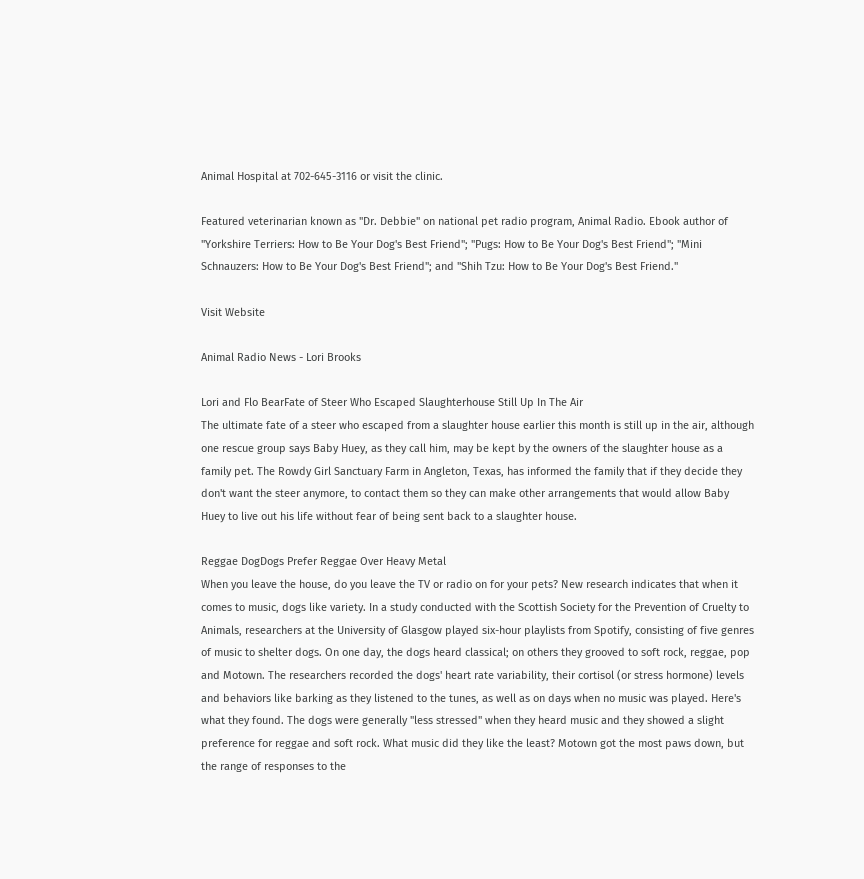Animal Hospital at 702-645-3116 or visit the clinic.

Featured veterinarian known as "Dr. Debbie" on national pet radio program, Animal Radio. Ebook author of "Yorkshire Terriers: How to Be Your Dog's Best Friend"; "Pugs: How to Be Your Dog's Best Friend"; "Mini Schnauzers: How to Be Your Dog's Best Friend"; and "Shih Tzu: How to Be Your Dog's Best Friend."

Visit Website

Animal Radio News - Lori Brooks

Lori and Flo BearFate of Steer Who Escaped Slaughterhouse Still Up In The Air
The ultimate fate of a steer who escaped from a slaughter house earlier this month is still up in the air, although one rescue group says Baby Huey, as they call him, may be kept by the owners of the slaughter house as a family pet. The Rowdy Girl Sanctuary Farm in Angleton, Texas, has informed the family that if they decide they don't want the steer anymore, to contact them so they can make other arrangements that would allow Baby Huey to live out his life without fear of being sent back to a slaughter house.

Reggae DogDogs Prefer Reggae Over Heavy Metal
When you leave the house, do you leave the TV or radio on for your pets? New research indicates that when it comes to music, dogs like variety. In a study conducted with the Scottish Society for the Prevention of Cruelty to Animals, researchers at the University of Glasgow played six-hour playlists from Spotify, consisting of five genres of music to shelter dogs. On one day, the dogs heard classical; on others they grooved to soft rock, reggae, pop and Motown. The researchers recorded the dogs' heart rate variability, their cortisol (or stress hormone) levels and behaviors like barking as they listened to the tunes, as well as on days when no music was played. Here's what they found. The dogs were generally "less stressed" when they heard music and they showed a slight preference for reggae and soft rock. What music did they like the least? Motown got the most paws down, but the range of responses to the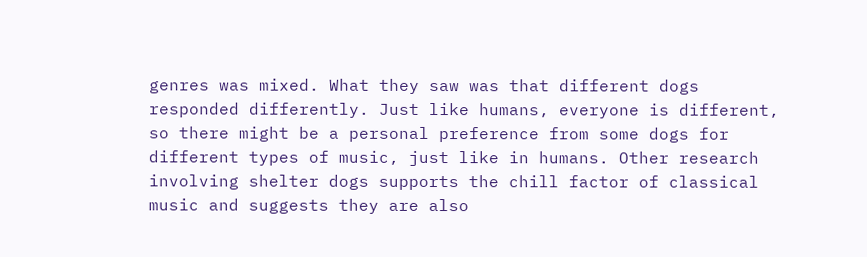genres was mixed. What they saw was that different dogs responded differently. Just like humans, everyone is different, so there might be a personal preference from some dogs for different types of music, just like in humans. Other research involving shelter dogs supports the chill factor of classical music and suggests they are also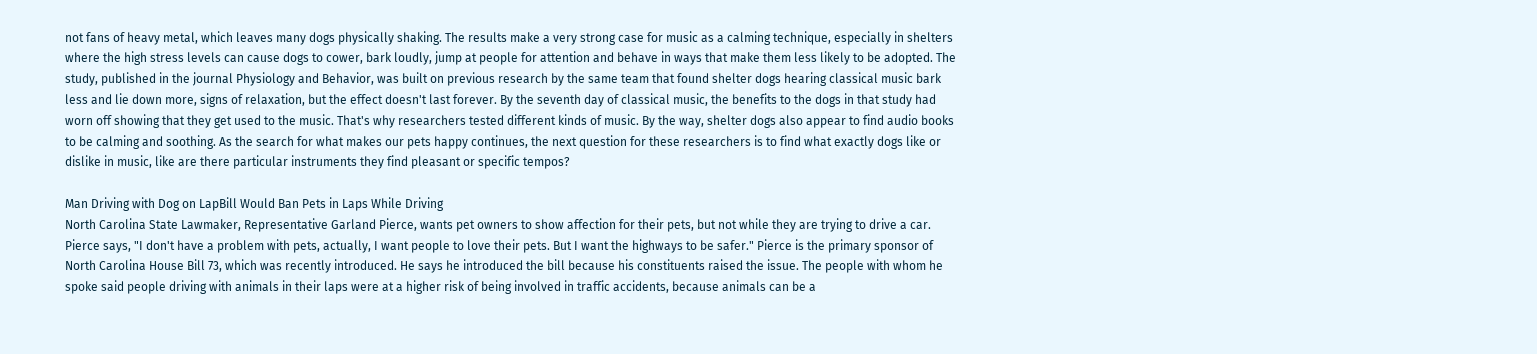not fans of heavy metal, which leaves many dogs physically shaking. The results make a very strong case for music as a calming technique, especially in shelters where the high stress levels can cause dogs to cower, bark loudly, jump at people for attention and behave in ways that make them less likely to be adopted. The study, published in the journal Physiology and Behavior, was built on previous research by the same team that found shelter dogs hearing classical music bark less and lie down more, signs of relaxation, but the effect doesn't last forever. By the seventh day of classical music, the benefits to the dogs in that study had worn off showing that they get used to the music. That's why researchers tested different kinds of music. By the way, shelter dogs also appear to find audio books to be calming and soothing. As the search for what makes our pets happy continues, the next question for these researchers is to find what exactly dogs like or dislike in music, like are there particular instruments they find pleasant or specific tempos?

Man Driving with Dog on LapBill Would Ban Pets in Laps While Driving
North Carolina State Lawmaker, Representative Garland Pierce, wants pet owners to show affection for their pets, but not while they are trying to drive a car. Pierce says, "I don't have a problem with pets, actually, I want people to love their pets. But I want the highways to be safer." Pierce is the primary sponsor of North Carolina House Bill 73, which was recently introduced. He says he introduced the bill because his constituents raised the issue. The people with whom he spoke said people driving with animals in their laps were at a higher risk of being involved in traffic accidents, because animals can be a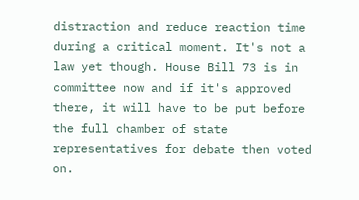distraction and reduce reaction time during a critical moment. It's not a law yet though. House Bill 73 is in committee now and if it's approved there, it will have to be put before the full chamber of state representatives for debate then voted on.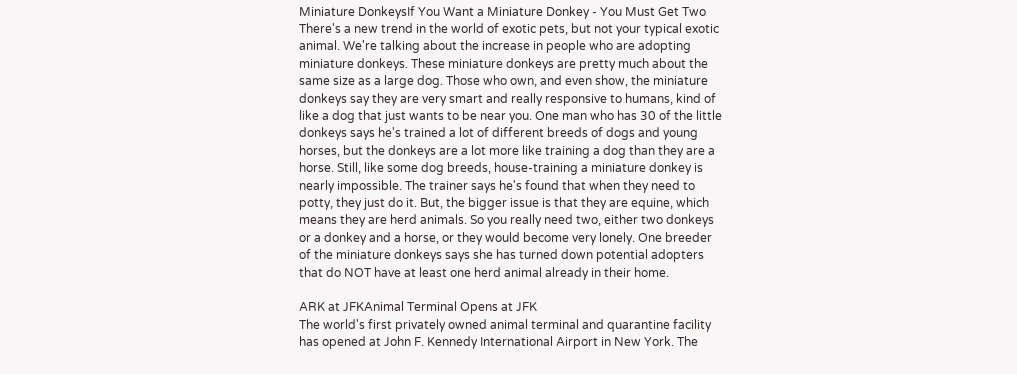Miniature DonkeysIf You Want a Miniature Donkey - You Must Get Two
There's a new trend in the world of exotic pets, but not your typical exotic animal. We're talking about the increase in people who are adopting miniature donkeys. These miniature donkeys are pretty much about the same size as a large dog. Those who own, and even show, the miniature donkeys say they are very smart and really responsive to humans, kind of like a dog that just wants to be near you. One man who has 30 of the little donkeys says he's trained a lot of different breeds of dogs and young horses, but the donkeys are a lot more like training a dog than they are a horse. Still, like some dog breeds, house-training a miniature donkey is nearly impossible. The trainer says he's found that when they need to potty, they just do it. But, the bigger issue is that they are equine, which means they are herd animals. So you really need two, either two donkeys or a donkey and a horse, or they would become very lonely. One breeder of the miniature donkeys says she has turned down potential adopters that do NOT have at least one herd animal already in their home.

ARK at JFKAnimal Terminal Opens at JFK
The world's first privately owned animal terminal and quarantine facility has opened at John F. Kennedy International Airport in New York. The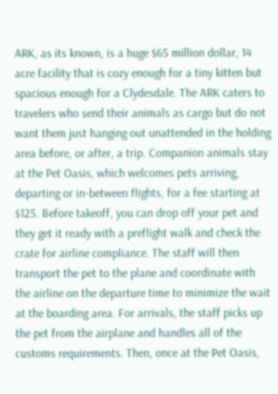ARK, as its known, is a huge $65 million dollar, 14 acre facility that is cozy enough for a tiny kitten but spacious enough for a Clydesdale. The ARK caters to travelers who send their animals as cargo but do not want them just hanging out unattended in the holding area before, or after, a trip. Companion animals stay at the Pet Oasis, which welcomes pets arriving, departing or in-between flights, for a fee starting at $125. Before takeoff, you can drop off your pet and they get it ready with a preflight walk and check the crate for airline compliance. The staff will then transport the pet to the plane and coordinate with the airline on the departure time to minimize the wait at the boarding area. For arrivals, the staff picks up the pet from the airplane and handles all of the customs requirements. Then, once at the Pet Oasis,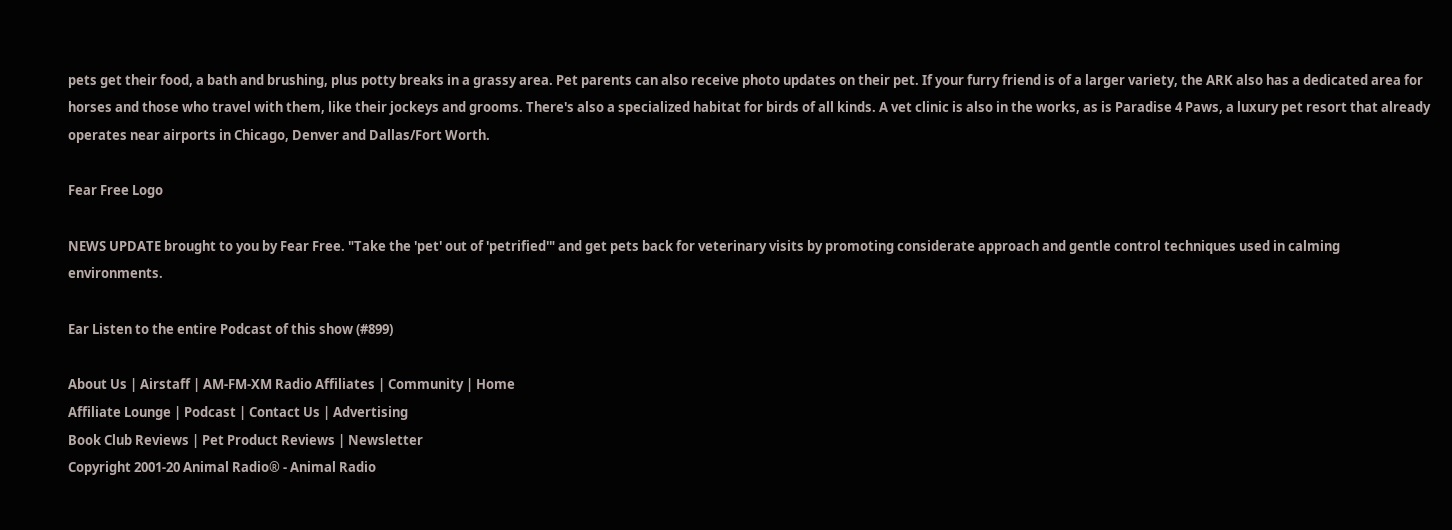pets get their food, a bath and brushing, plus potty breaks in a grassy area. Pet parents can also receive photo updates on their pet. If your furry friend is of a larger variety, the ARK also has a dedicated area for horses and those who travel with them, like their jockeys and grooms. There's also a specialized habitat for birds of all kinds. A vet clinic is also in the works, as is Paradise 4 Paws, a luxury pet resort that already operates near airports in Chicago, Denver and Dallas/Fort Worth.

Fear Free Logo

NEWS UPDATE brought to you by Fear Free. "Take the 'pet' out of 'petrified'" and get pets back for veterinary visits by promoting considerate approach and gentle control techniques used in calming environments.

Ear Listen to the entire Podcast of this show (#899)

About Us | Airstaff | AM-FM-XM Radio Affiliates | Community | Home
Affiliate Lounge | Podcast | Contact Us | Advertising
Book Club Reviews | Pet Product Reviews | Newsletter
Copyright 2001-20 Animal Radio® - Animal Radio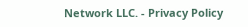Network LLC. - Privacy Policy